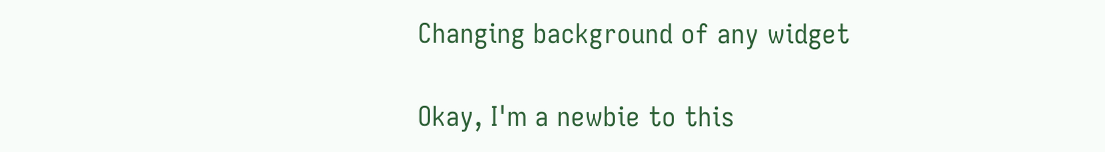Changing background of any widget

Okay, I'm a newbie to this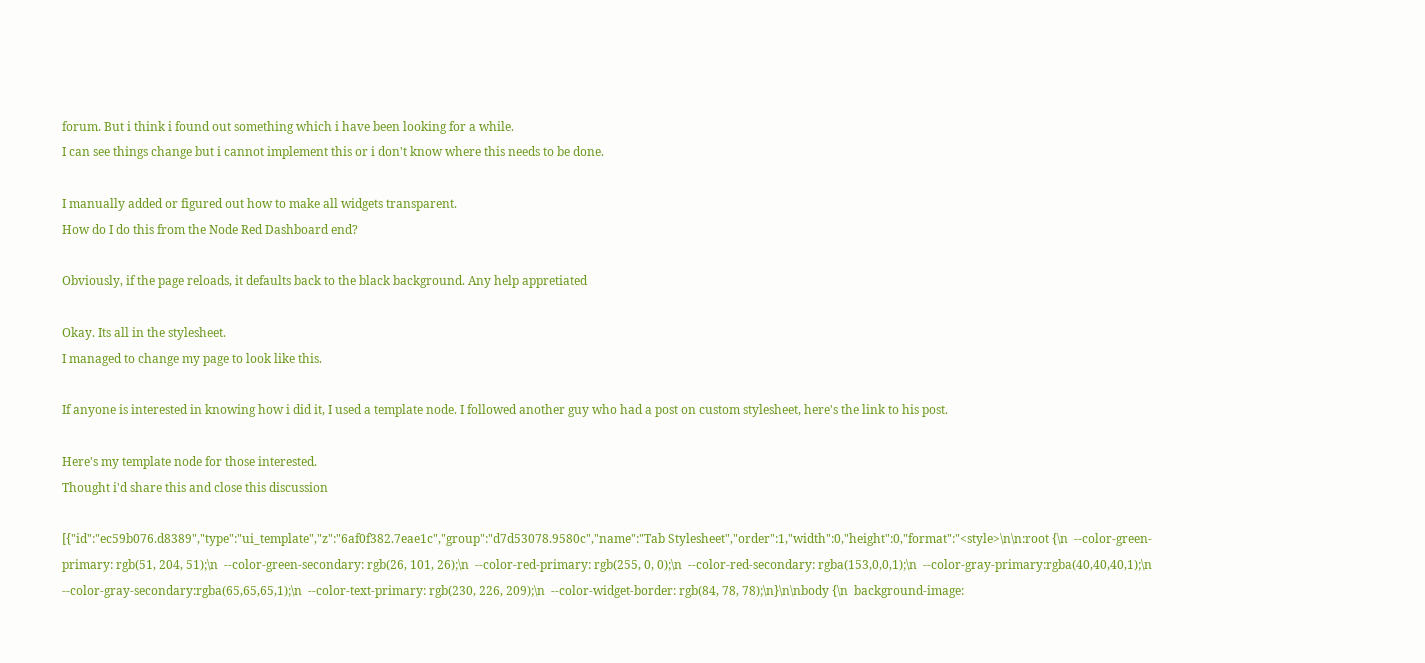forum. But i think i found out something which i have been looking for a while.
I can see things change but i cannot implement this or i don't know where this needs to be done.

I manually added or figured out how to make all widgets transparent.
How do I do this from the Node Red Dashboard end?

Obviously, if the page reloads, it defaults back to the black background. Any help appretiated

Okay. Its all in the stylesheet.
I managed to change my page to look like this.

If anyone is interested in knowing how i did it, I used a template node. I followed another guy who had a post on custom stylesheet, here's the link to his post.

Here's my template node for those interested.
Thought i'd share this and close this discussion

[{"id":"ec59b076.d8389","type":"ui_template","z":"6af0f382.7eae1c","group":"d7d53078.9580c","name":"Tab Stylesheet","order":1,"width":0,"height":0,"format":"<style>\n\n:root {\n  --color-green-primary: rgb(51, 204, 51);\n  --color-green-secondary: rgb(26, 101, 26);\n  --color-red-primary: rgb(255, 0, 0);\n  --color-red-secondary: rgba(153,0,0,1);\n  --color-gray-primary:rgba(40,40,40,1);\n  --color-gray-secondary:rgba(65,65,65,1);\n  --color-text-primary: rgb(230, 226, 209);\n  --color-widget-border: rgb(84, 78, 78);\n}\n\nbody {\n  background-image: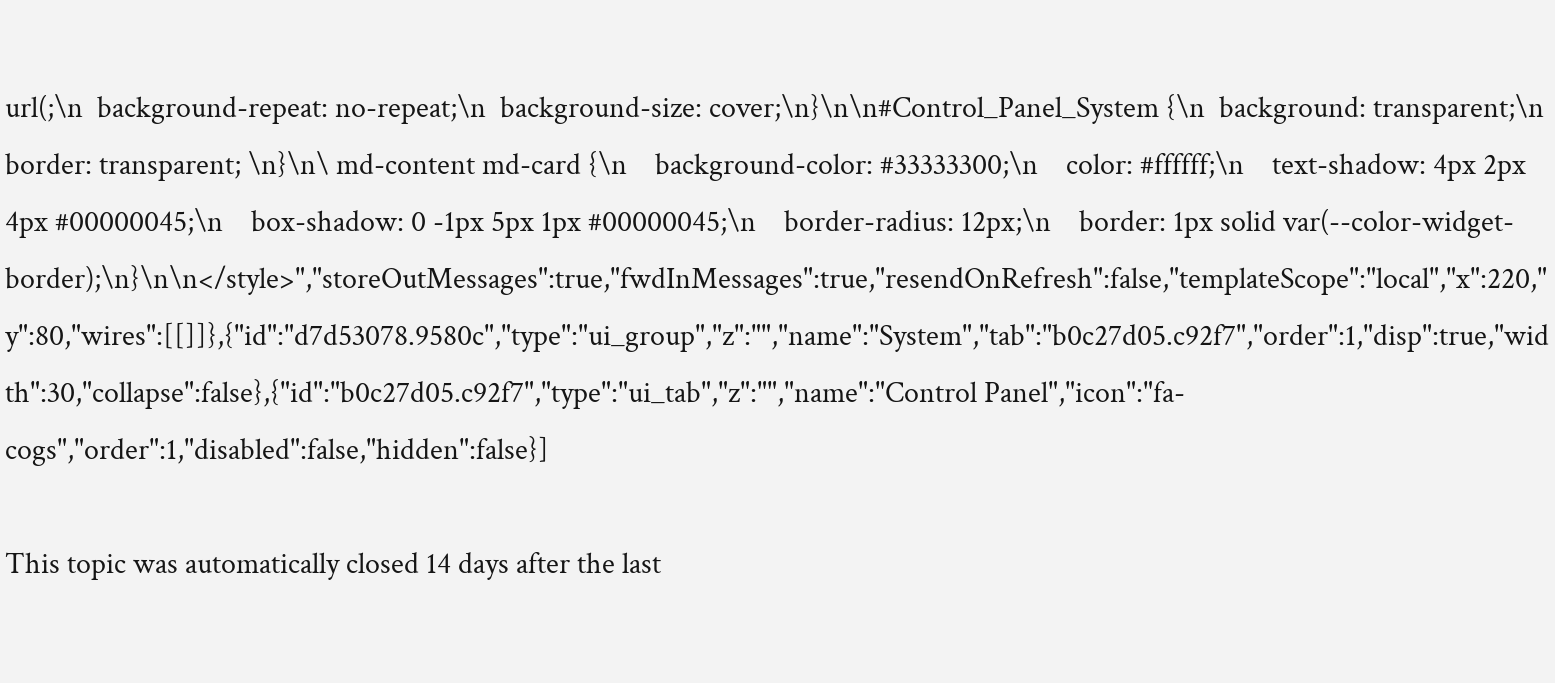url(;\n  background-repeat: no-repeat;\n  background-size: cover;\n}\n\n#Control_Panel_System {\n  background: transparent;\n  border: transparent; \n}\n\ md-content md-card {\n    background-color: #33333300;\n    color: #ffffff;\n    text-shadow: 4px 2px 4px #00000045;\n    box-shadow: 0 -1px 5px 1px #00000045;\n    border-radius: 12px;\n    border: 1px solid var(--color-widget-border);\n}\n\n</style>","storeOutMessages":true,"fwdInMessages":true,"resendOnRefresh":false,"templateScope":"local","x":220,"y":80,"wires":[[]]},{"id":"d7d53078.9580c","type":"ui_group","z":"","name":"System","tab":"b0c27d05.c92f7","order":1,"disp":true,"width":30,"collapse":false},{"id":"b0c27d05.c92f7","type":"ui_tab","z":"","name":"Control Panel","icon":"fa-cogs","order":1,"disabled":false,"hidden":false}]

This topic was automatically closed 14 days after the last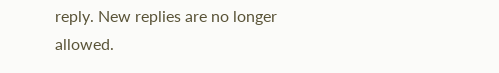reply. New replies are no longer allowed.